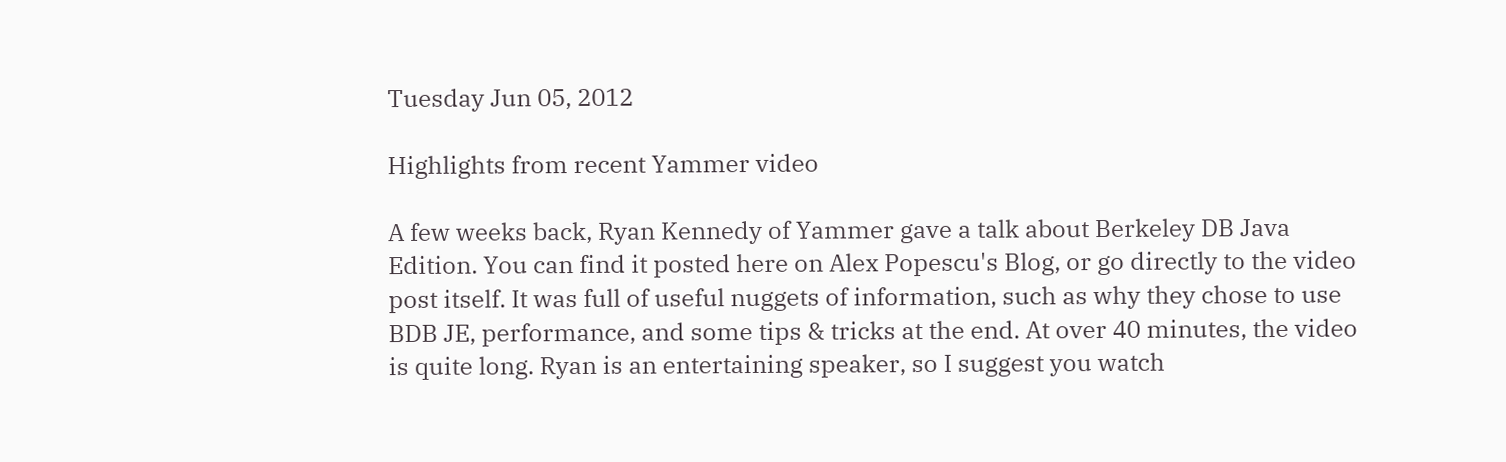Tuesday Jun 05, 2012

Highlights from recent Yammer video

A few weeks back, Ryan Kennedy of Yammer gave a talk about Berkeley DB Java Edition. You can find it posted here on Alex Popescu's Blog, or go directly to the video post itself. It was full of useful nuggets of information, such as why they chose to use BDB JE, performance, and some tips & tricks at the end. At over 40 minutes, the video is quite long. Ryan is an entertaining speaker, so I suggest you watch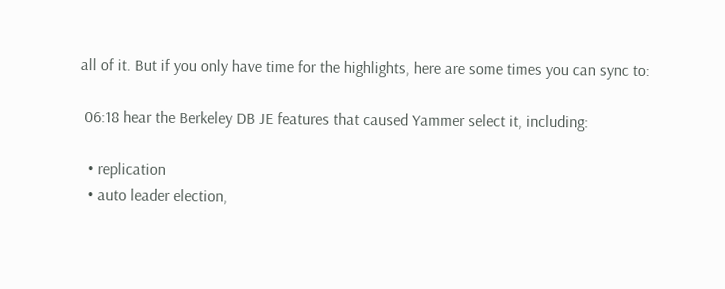all of it. But if you only have time for the highlights, here are some times you can sync to:

 06:18 hear the Berkeley DB JE features that caused Yammer select it, including:

  • replication
  • auto leader election,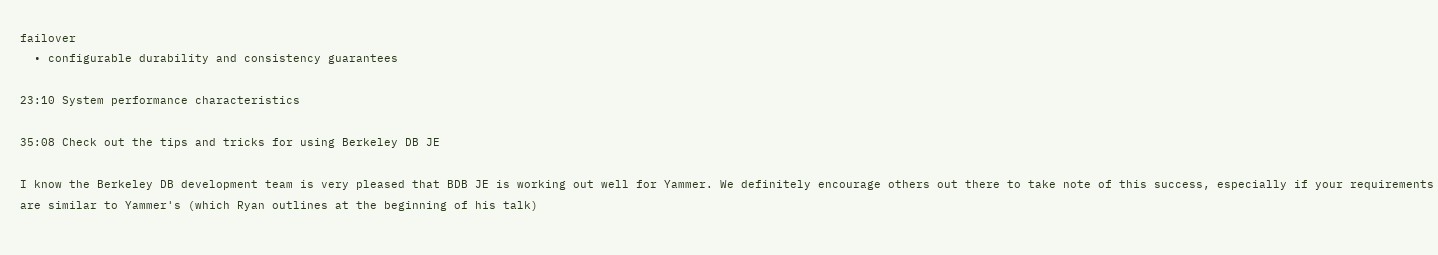failover
  • configurable durability and consistency guarantees

23:10 System performance characteristics

35:08 Check out the tips and tricks for using Berkeley DB JE

I know the Berkeley DB development team is very pleased that BDB JE is working out well for Yammer. We definitely encourage others out there to take note of this success, especially if your requirements are similar to Yammer's (which Ryan outlines at the beginning of his talk)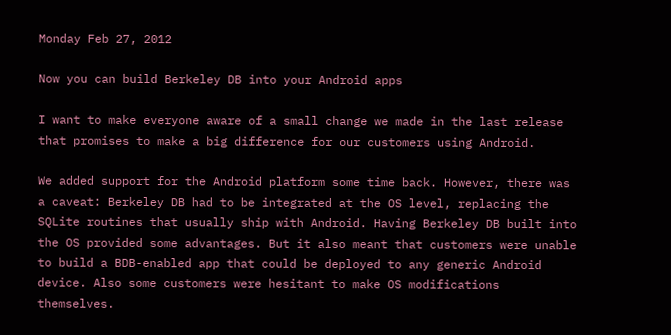Monday Feb 27, 2012

Now you can build Berkeley DB into your Android apps

I want to make everyone aware of a small change we made in the last release that promises to make a big difference for our customers using Android.

We added support for the Android platform some time back. However, there was a caveat: Berkeley DB had to be integrated at the OS level, replacing the SQLite routines that usually ship with Android. Having Berkeley DB built into the OS provided some advantages. But it also meant that customers were unable to build a BDB-enabled app that could be deployed to any generic Android device. Also some customers were hesitant to make OS modifications themselves.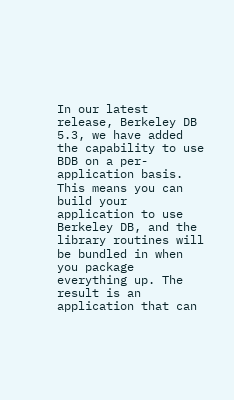In our latest release, Berkeley DB 5.3, we have added the capability to use BDB on a per-application basis. This means you can build your application to use Berkeley DB, and the library routines will be bundled in when you package everything up. The result is an application that can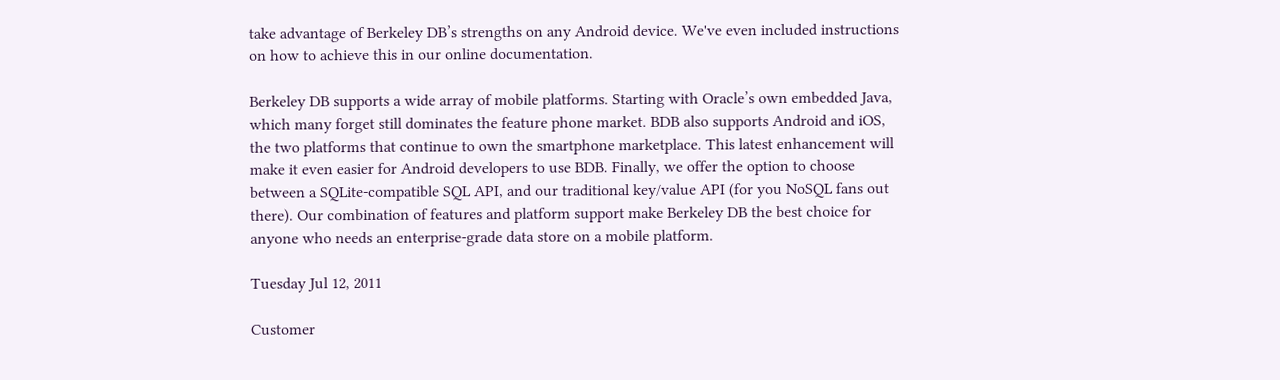take advantage of Berkeley DB’s strengths on any Android device. We've even included instructions on how to achieve this in our online documentation.

Berkeley DB supports a wide array of mobile platforms. Starting with Oracle’s own embedded Java, which many forget still dominates the feature phone market. BDB also supports Android and iOS, the two platforms that continue to own the smartphone marketplace. This latest enhancement will make it even easier for Android developers to use BDB. Finally, we offer the option to choose between a SQLite-compatible SQL API, and our traditional key/value API (for you NoSQL fans out there). Our combination of features and platform support make Berkeley DB the best choice for anyone who needs an enterprise-grade data store on a mobile platform.

Tuesday Jul 12, 2011

Customer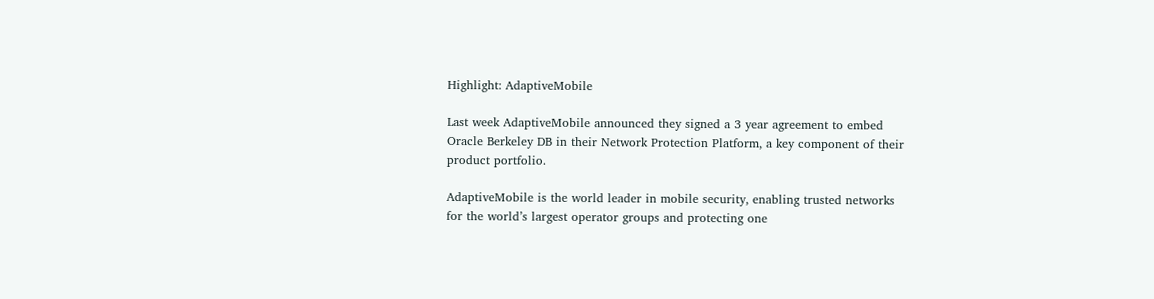Highlight: AdaptiveMobile

Last week AdaptiveMobile announced they signed a 3 year agreement to embed Oracle Berkeley DB in their Network Protection Platform, a key component of their product portfolio.

AdaptiveMobile is the world leader in mobile security, enabling trusted networks for the world’s largest operator groups and protecting one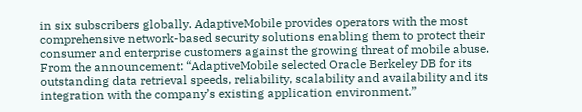in six subscribers globally. AdaptiveMobile provides operators with the most comprehensive network-based security solutions enabling them to protect their consumer and enterprise customers against the growing threat of mobile abuse. From the announcement: “AdaptiveMobile selected Oracle Berkeley DB for its outstanding data retrieval speeds, reliability, scalability and availability and its integration with the company’s existing application environment.”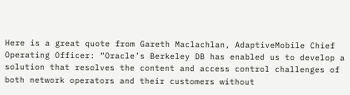Here is a great quote from Gareth Maclachlan, AdaptiveMobile Chief Operating Officer: “Oracle’s Berkeley DB has enabled us to develop a solution that resolves the content and access control challenges of both network operators and their customers without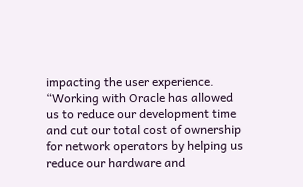impacting the user experience. “Working with Oracle has allowed us to reduce our development time and cut our total cost of ownership for network operators by helping us reduce our hardware and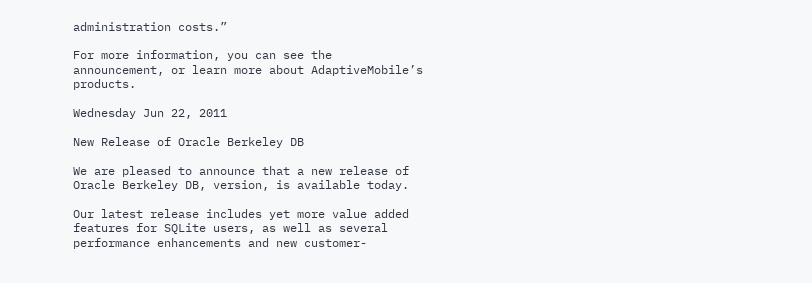administration costs.”

For more information, you can see the announcement, or learn more about AdaptiveMobile’s products.

Wednesday Jun 22, 2011

New Release of Oracle Berkeley DB

We are pleased to announce that a new release of Oracle Berkeley DB, version, is available today.

Our latest release includes yet more value added features for SQLite users, as well as several performance enhancements and new customer-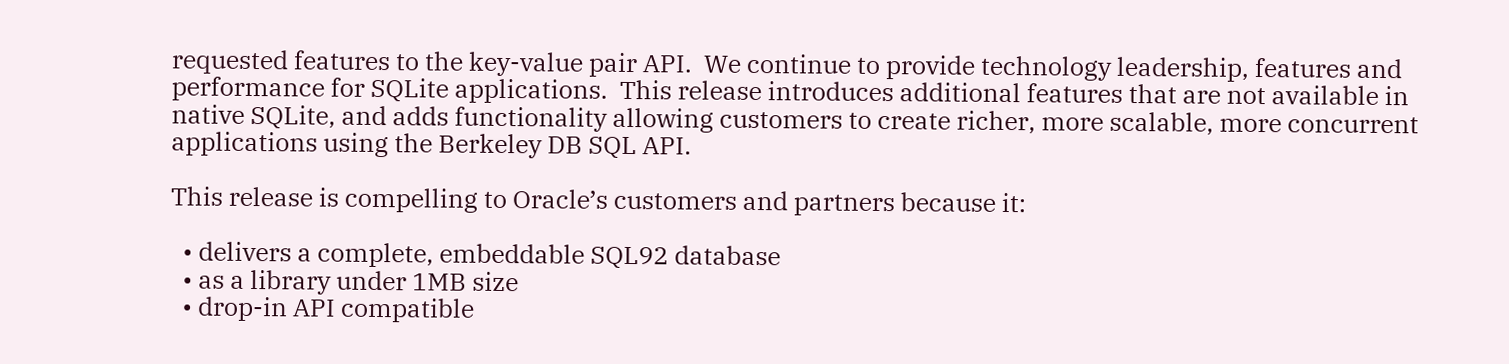requested features to the key-value pair API.  We continue to provide technology leadership, features and performance for SQLite applications.  This release introduces additional features that are not available in native SQLite, and adds functionality allowing customers to create richer, more scalable, more concurrent applications using the Berkeley DB SQL API.

This release is compelling to Oracle’s customers and partners because it:

  • delivers a complete, embeddable SQL92 database
  • as a library under 1MB size
  • drop-in API compatible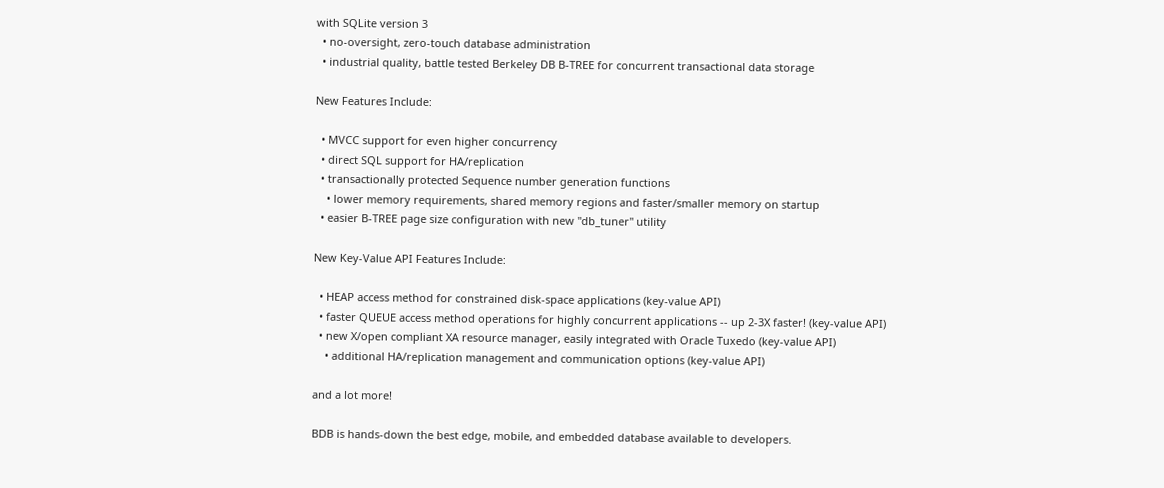with SQLite version 3
  • no-oversight, zero-touch database administration
  • industrial quality, battle tested Berkeley DB B-TREE for concurrent transactional data storage

New Features Include:

  • MVCC support for even higher concurrency
  • direct SQL support for HA/replication
  • transactionally protected Sequence number generation functions
    • lower memory requirements, shared memory regions and faster/smaller memory on startup
  • easier B-TREE page size configuration with new ''db_tuner" utility

New Key-Value API Features Include:

  • HEAP access method for constrained disk-space applications (key-value API)
  • faster QUEUE access method operations for highly concurrent applications -- up 2-3X faster! (key-value API)
  • new X/open compliant XA resource manager, easily integrated with Oracle Tuxedo (key-value API)
    • additional HA/replication management and communication options (key-value API)

and a lot more!

BDB is hands-down the best edge, mobile, and embedded database available to developers.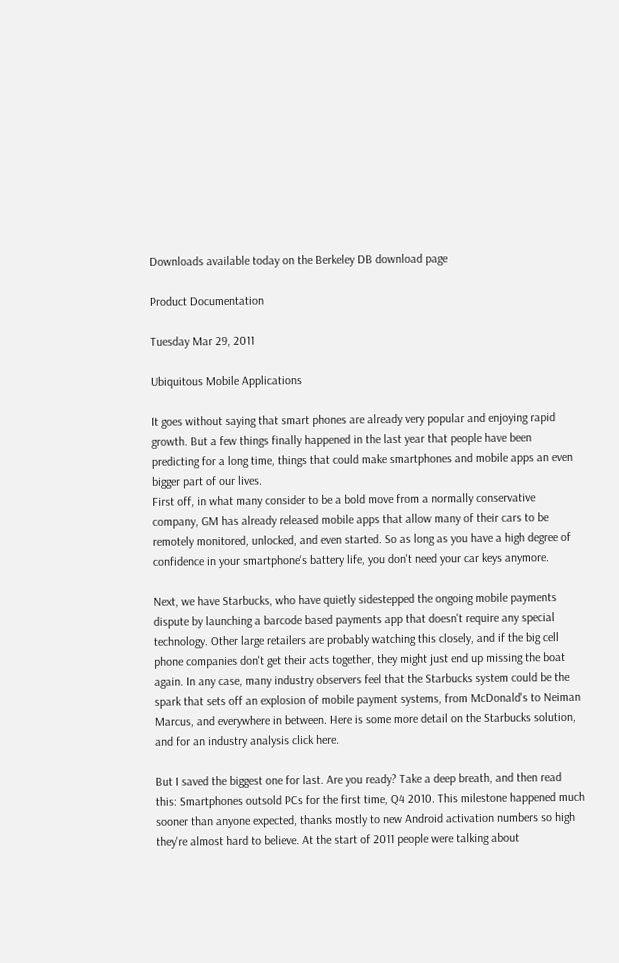Downloads available today on the Berkeley DB download page

Product Documentation

Tuesday Mar 29, 2011

Ubiquitous Mobile Applications

It goes without saying that smart phones are already very popular and enjoying rapid growth. But a few things finally happened in the last year that people have been predicting for a long time, things that could make smartphones and mobile apps an even bigger part of our lives.
First off, in what many consider to be a bold move from a normally conservative company, GM has already released mobile apps that allow many of their cars to be remotely monitored, unlocked, and even started. So as long as you have a high degree of confidence in your smartphone's battery life, you don't need your car keys anymore.

Next, we have Starbucks, who have quietly sidestepped the ongoing mobile payments dispute by launching a barcode based payments app that doesn't require any special technology. Other large retailers are probably watching this closely, and if the big cell phone companies don't get their acts together, they might just end up missing the boat again. In any case, many industry observers feel that the Starbucks system could be the spark that sets off an explosion of mobile payment systems, from McDonald's to Neiman Marcus, and everywhere in between. Here is some more detail on the Starbucks solution, and for an industry analysis click here.

But I saved the biggest one for last. Are you ready? Take a deep breath, and then read this: Smartphones outsold PCs for the first time, Q4 2010. This milestone happened much sooner than anyone expected, thanks mostly to new Android activation numbers so high they're almost hard to believe. At the start of 2011 people were talking about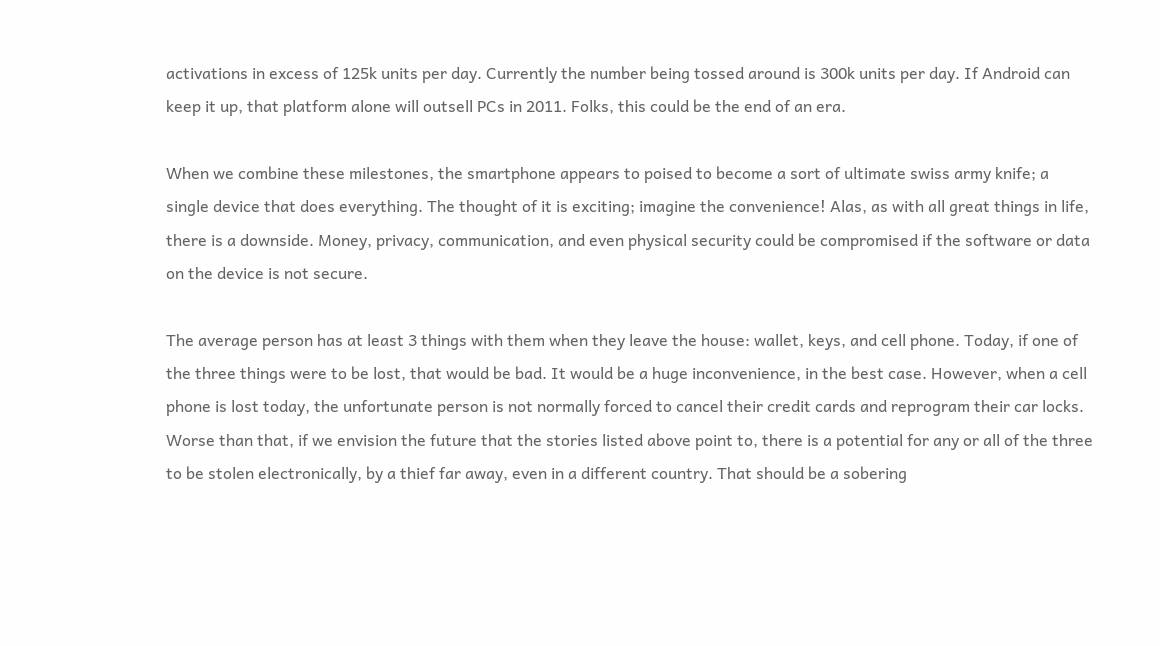activations in excess of 125k units per day. Currently the number being tossed around is 300k units per day. If Android can keep it up, that platform alone will outsell PCs in 2011. Folks, this could be the end of an era.

When we combine these milestones, the smartphone appears to poised to become a sort of ultimate swiss army knife; a single device that does everything. The thought of it is exciting; imagine the convenience! Alas, as with all great things in life, there is a downside. Money, privacy, communication, and even physical security could be compromised if the software or data on the device is not secure.

The average person has at least 3 things with them when they leave the house: wallet, keys, and cell phone. Today, if one of the three things were to be lost, that would be bad. It would be a huge inconvenience, in the best case. However, when a cell phone is lost today, the unfortunate person is not normally forced to cancel their credit cards and reprogram their car locks. Worse than that, if we envision the future that the stories listed above point to, there is a potential for any or all of the three to be stolen electronically, by a thief far away, even in a different country. That should be a sobering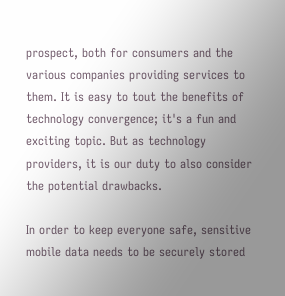prospect, both for consumers and the various companies providing services to them. It is easy to tout the benefits of technology convergence; it's a fun and exciting topic. But as technology providers, it is our duty to also consider the potential drawbacks.

In order to keep everyone safe, sensitive mobile data needs to be securely stored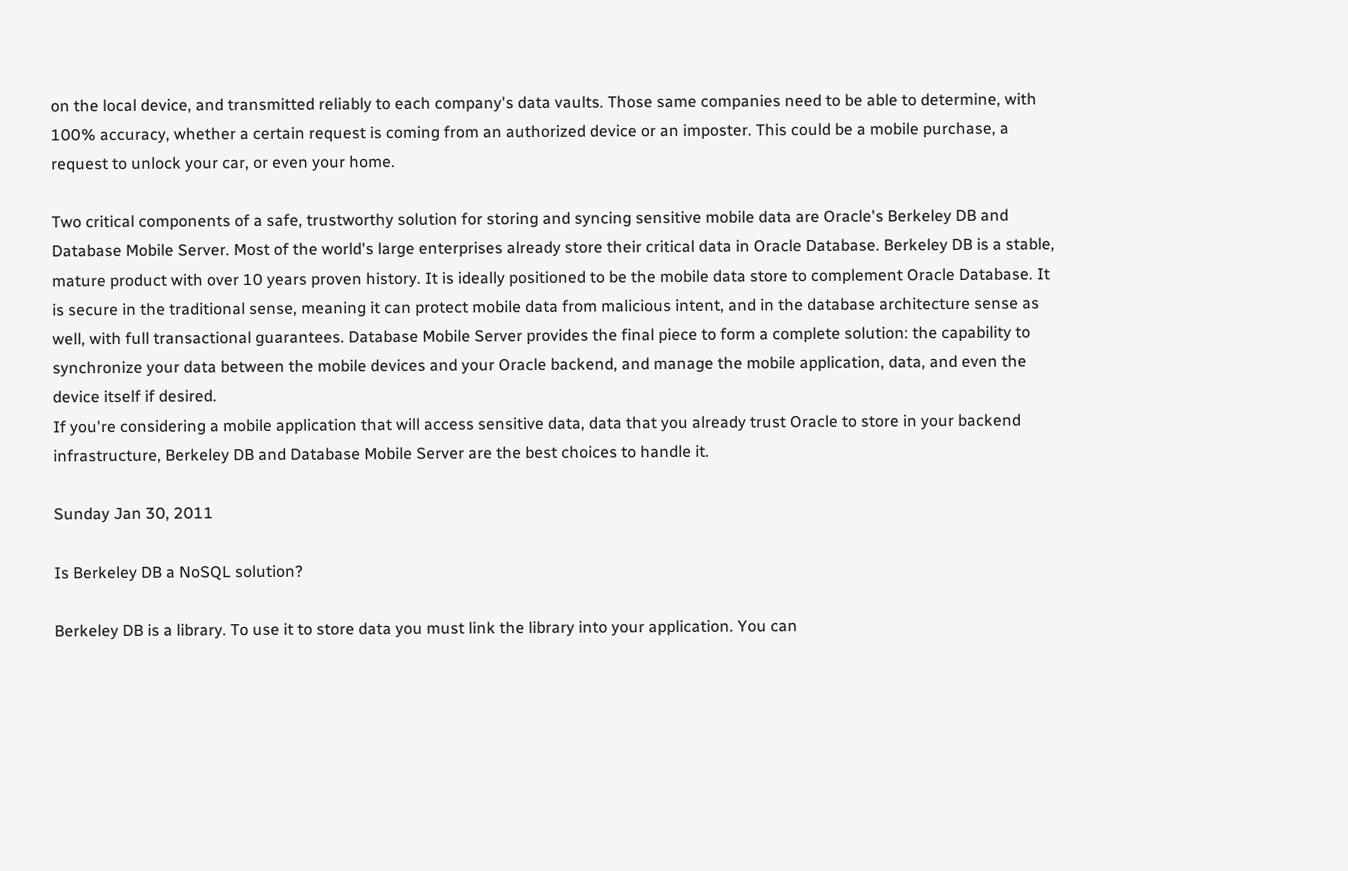on the local device, and transmitted reliably to each company's data vaults. Those same companies need to be able to determine, with 100% accuracy, whether a certain request is coming from an authorized device or an imposter. This could be a mobile purchase, a request to unlock your car, or even your home.

Two critical components of a safe, trustworthy solution for storing and syncing sensitive mobile data are Oracle's Berkeley DB and Database Mobile Server. Most of the world's large enterprises already store their critical data in Oracle Database. Berkeley DB is a stable, mature product with over 10 years proven history. It is ideally positioned to be the mobile data store to complement Oracle Database. It is secure in the traditional sense, meaning it can protect mobile data from malicious intent, and in the database architecture sense as well, with full transactional guarantees. Database Mobile Server provides the final piece to form a complete solution: the capability to synchronize your data between the mobile devices and your Oracle backend, and manage the mobile application, data, and even the device itself if desired.
If you're considering a mobile application that will access sensitive data, data that you already trust Oracle to store in your backend infrastructure, Berkeley DB and Database Mobile Server are the best choices to handle it.

Sunday Jan 30, 2011

Is Berkeley DB a NoSQL solution?

Berkeley DB is a library. To use it to store data you must link the library into your application. You can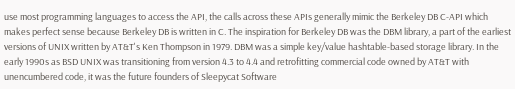use most programming languages to access the API, the calls across these APIs generally mimic the Berkeley DB C-API which makes perfect sense because Berkeley DB is written in C. The inspiration for Berkeley DB was the DBM library, a part of the earliest versions of UNIX written by AT&T's Ken Thompson in 1979. DBM was a simple key/value hashtable-based storage library. In the early 1990s as BSD UNIX was transitioning from version 4.3 to 4.4 and retrofitting commercial code owned by AT&T with unencumbered code, it was the future founders of Sleepycat Software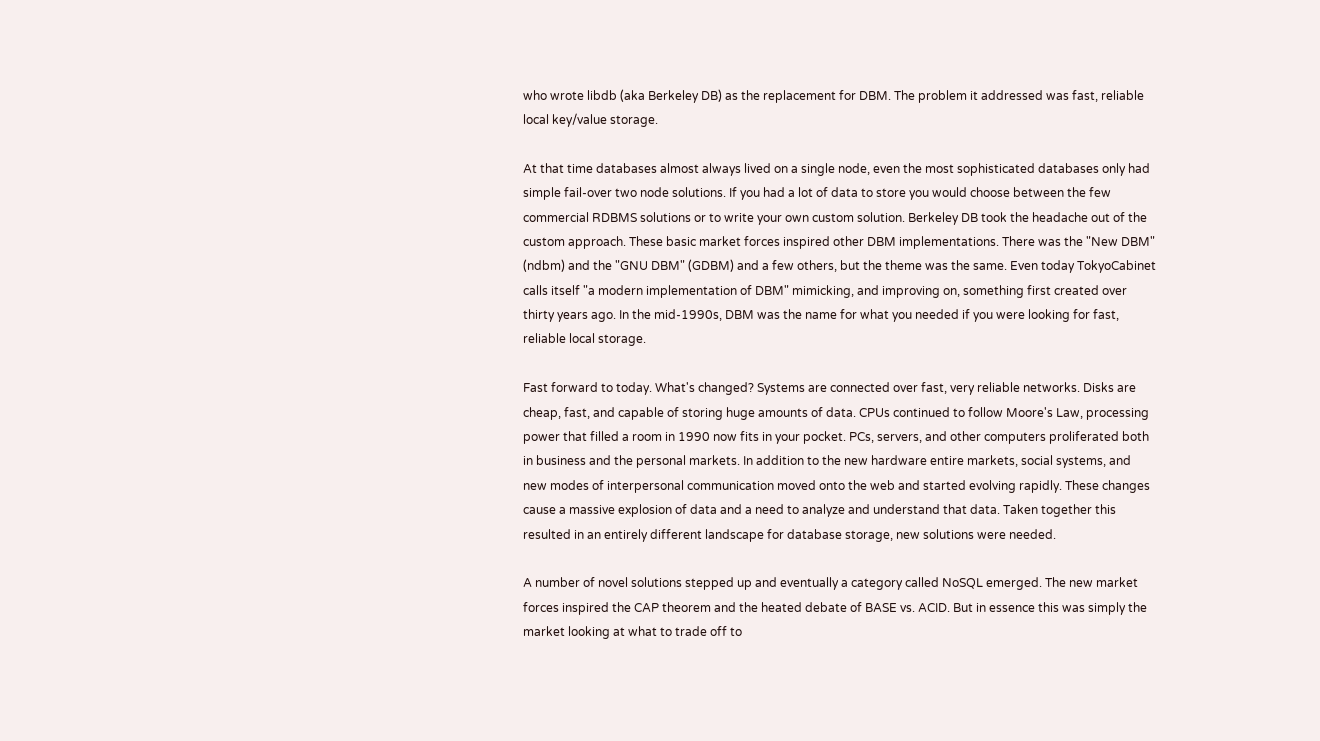who wrote libdb (aka Berkeley DB) as the replacement for DBM. The problem it addressed was fast, reliable local key/value storage.

At that time databases almost always lived on a single node, even the most sophisticated databases only had simple fail-over two node solutions. If you had a lot of data to store you would choose between the few commercial RDBMS solutions or to write your own custom solution. Berkeley DB took the headache out of the custom approach. These basic market forces inspired other DBM implementations. There was the "New DBM" (ndbm) and the "GNU DBM" (GDBM) and a few others, but the theme was the same. Even today TokyoCabinet calls itself "a modern implementation of DBM" mimicking, and improving on, something first created over thirty years ago. In the mid-1990s, DBM was the name for what you needed if you were looking for fast, reliable local storage.

Fast forward to today. What's changed? Systems are connected over fast, very reliable networks. Disks are cheap, fast, and capable of storing huge amounts of data. CPUs continued to follow Moore's Law, processing power that filled a room in 1990 now fits in your pocket. PCs, servers, and other computers proliferated both in business and the personal markets. In addition to the new hardware entire markets, social systems, and new modes of interpersonal communication moved onto the web and started evolving rapidly. These changes cause a massive explosion of data and a need to analyze and understand that data. Taken together this resulted in an entirely different landscape for database storage, new solutions were needed.

A number of novel solutions stepped up and eventually a category called NoSQL emerged. The new market forces inspired the CAP theorem and the heated debate of BASE vs. ACID. But in essence this was simply the market looking at what to trade off to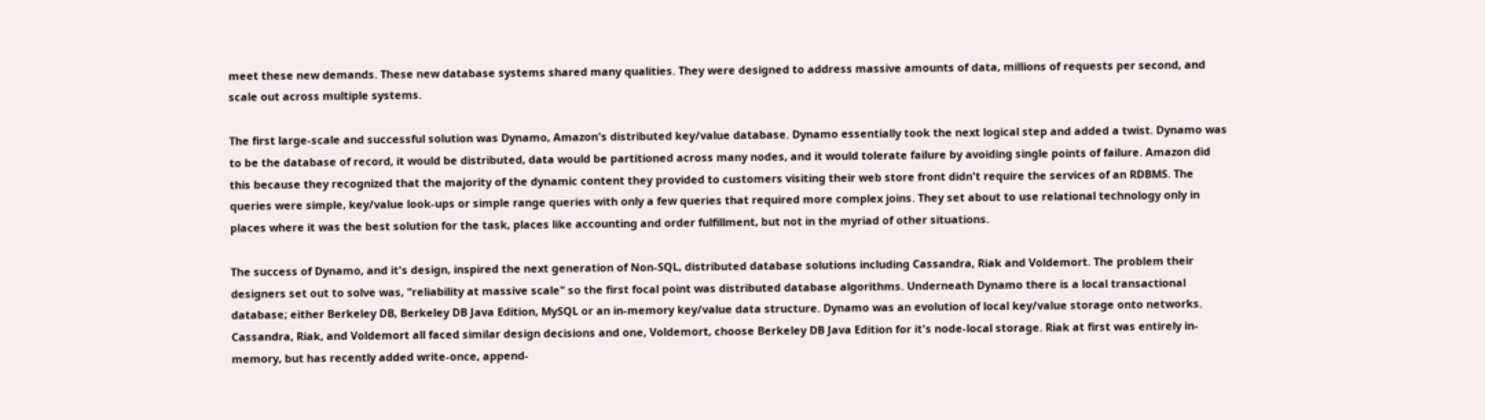meet these new demands. These new database systems shared many qualities. They were designed to address massive amounts of data, millions of requests per second, and scale out across multiple systems.

The first large-scale and successful solution was Dynamo, Amazon's distributed key/value database. Dynamo essentially took the next logical step and added a twist. Dynamo was to be the database of record, it would be distributed, data would be partitioned across many nodes, and it would tolerate failure by avoiding single points of failure. Amazon did this because they recognized that the majority of the dynamic content they provided to customers visiting their web store front didn't require the services of an RDBMS. The queries were simple, key/value look-ups or simple range queries with only a few queries that required more complex joins. They set about to use relational technology only in places where it was the best solution for the task, places like accounting and order fulfillment, but not in the myriad of other situations.

The success of Dynamo, and it's design, inspired the next generation of Non-SQL, distributed database solutions including Cassandra, Riak and Voldemort. The problem their designers set out to solve was, "reliability at massive scale" so the first focal point was distributed database algorithms. Underneath Dynamo there is a local transactional database; either Berkeley DB, Berkeley DB Java Edition, MySQL or an in-memory key/value data structure. Dynamo was an evolution of local key/value storage onto networks. Cassandra, Riak, and Voldemort all faced similar design decisions and one, Voldemort, choose Berkeley DB Java Edition for it's node-local storage. Riak at first was entirely in-memory, but has recently added write-once, append-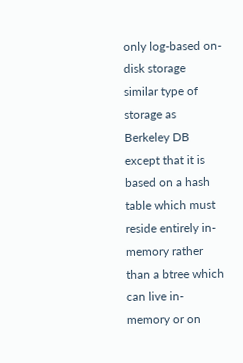only log-based on-disk storage similar type of storage as Berkeley DB except that it is based on a hash table which must reside entirely in-memory rather than a btree which can live in-memory or on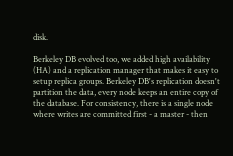disk.

Berkeley DB evolved too, we added high availability (HA) and a replication manager that makes it easy to setup replica groups. Berkeley DB's replication doesn't partition the data, every node keeps an entire copy of the database. For consistency, there is a single node where writes are committed first - a master - then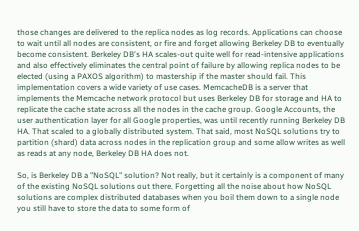those changes are delivered to the replica nodes as log records. Applications can choose to wait until all nodes are consistent, or fire and forget allowing Berkeley DB to eventually become consistent. Berkeley DB's HA scales-out quite well for read-intensive applications and also effectively eliminates the central point of failure by allowing replica nodes to be elected (using a PAXOS algorithm) to mastership if the master should fail. This implementation covers a wide variety of use cases. MemcacheDB is a server that implements the Memcache network protocol but uses Berkeley DB for storage and HA to replicate the cache state across all the nodes in the cache group. Google Accounts, the user authentication layer for all Google properties, was until recently running Berkeley DB HA. That scaled to a globally distributed system. That said, most NoSQL solutions try to partition (shard) data across nodes in the replication group and some allow writes as well as reads at any node, Berkeley DB HA does not.

So, is Berkeley DB a "NoSQL" solution? Not really, but it certainly is a component of many of the existing NoSQL solutions out there. Forgetting all the noise about how NoSQL solutions are complex distributed databases when you boil them down to a single node you still have to store the data to some form of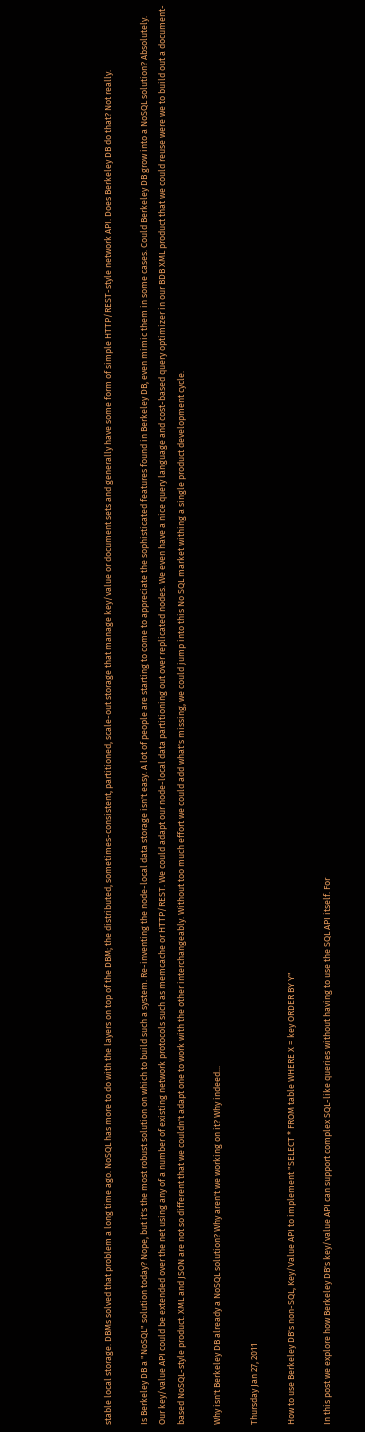stable local storage. DBMs solved that problem a long time ago. NoSQL has more to do with the layers on top of the DBM; the distributed, sometimes-consistent, partitioned, scale-out storage that manage key/value or document sets and generally have some form of simple HTTP/REST-style network API. Does Berkeley DB do that? Not really.

Is Berkeley DB a "NoSQL" solution today? Nope, but it's the most robust solution on which to build such a system. Re-inventing the node-local data storage isn't easy. A lot of people are starting to come to appreciate the sophisticated features found in Berkeley DB, even mimic them in some cases. Could Berkeley DB grow into a NoSQL solution? Absolutely. Our key/value API could be extended over the net using any of a number of existing network protocols such as memcache or HTTP/REST. We could adapt our node-local data partitioning out over replicated nodes. We even have a nice query language and cost-based query optimizer in our BDB XML product that we could reuse were we to build out a document-based NoSQL-style product. XML and JSON are not so different that we couldn't adapt one to work with the other interchangeably. Without too much effort we could add what's missing, we could jump into this No SQL market withing a single product development cycle.

Why isn't Berkeley DB already a NoSQL solution? Why aren't we working on it? Why indeed...

Thursday Jan 27, 2011

How to use Berkeley DB's non-SQL, Key/Value API to implement "SELECT * FROM table WHERE X = key ORDER BY Y"

In this post we explore how Berkeley DB's key/value API can support complex SQL-like queries without having to use the SQL API itself. For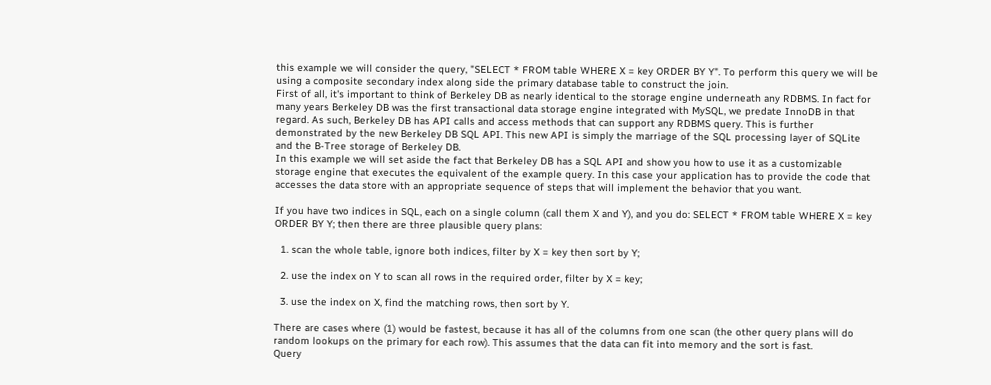this example we will consider the query, "SELECT * FROM table WHERE X = key ORDER BY Y". To perform this query we will be using a composite secondary index along side the primary database table to construct the join.
First of all, it's important to think of Berkeley DB as nearly identical to the storage engine underneath any RDBMS. In fact for many years Berkeley DB was the first transactional data storage engine integrated with MySQL, we predate InnoDB in that regard. As such, Berkeley DB has API calls and access methods that can support any RDBMS query. This is further demonstrated by the new Berkeley DB SQL API. This new API is simply the marriage of the SQL processing layer of SQLite and the B-Tree storage of Berkeley DB.
In this example we will set aside the fact that Berkeley DB has a SQL API and show you how to use it as a customizable storage engine that executes the equivalent of the example query. In this case your application has to provide the code that accesses the data store with an appropriate sequence of steps that will implement the behavior that you want.

If you have two indices in SQL, each on a single column (call them X and Y), and you do: SELECT * FROM table WHERE X = key ORDER BY Y; then there are three plausible query plans:

  1. scan the whole table, ignore both indices, filter by X = key then sort by Y;

  2. use the index on Y to scan all rows in the required order, filter by X = key;

  3. use the index on X, find the matching rows, then sort by Y.

There are cases where (1) would be fastest, because it has all of the columns from one scan (the other query plans will do random lookups on the primary for each row). This assumes that the data can fit into memory and the sort is fast.
Query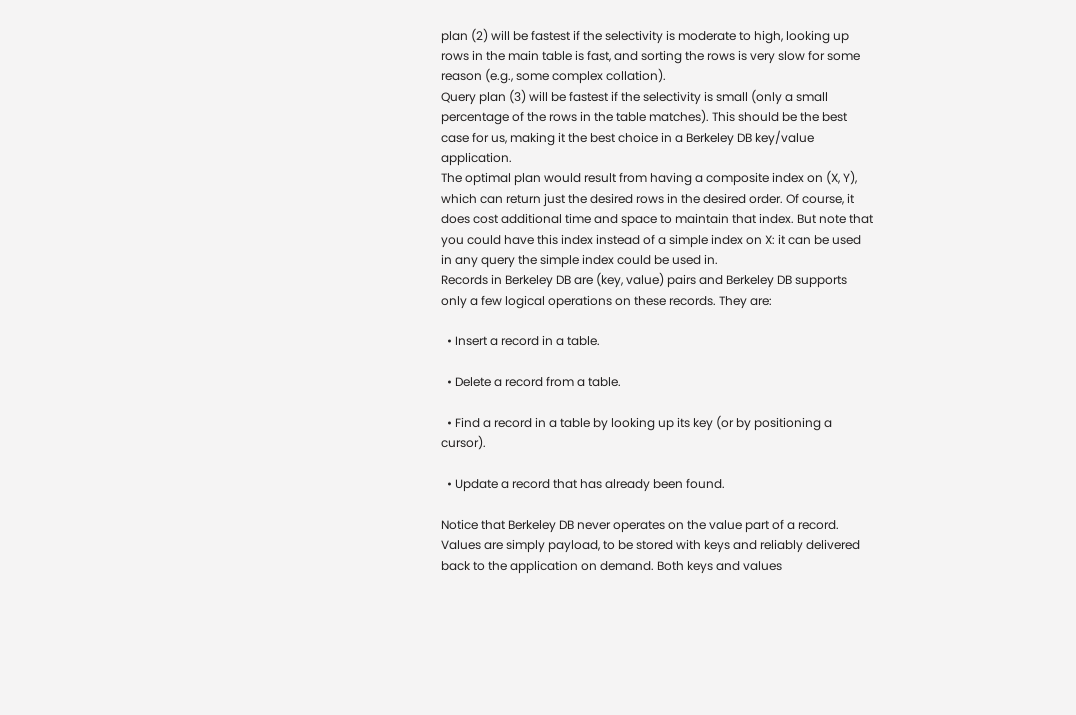plan (2) will be fastest if the selectivity is moderate to high, looking up rows in the main table is fast, and sorting the rows is very slow for some reason (e.g., some complex collation).
Query plan (3) will be fastest if the selectivity is small (only a small percentage of the rows in the table matches). This should be the best case for us, making it the best choice in a Berkeley DB key/value application.
The optimal plan would result from having a composite index on (X, Y), which can return just the desired rows in the desired order. Of course, it does cost additional time and space to maintain that index. But note that you could have this index instead of a simple index on X: it can be used in any query the simple index could be used in.
Records in Berkeley DB are (key, value) pairs and Berkeley DB supports only a few logical operations on these records. They are:

  • Insert a record in a table.

  • Delete a record from a table.

  • Find a record in a table by looking up its key (or by positioning a cursor).

  • Update a record that has already been found.

Notice that Berkeley DB never operates on the value part of a record. Values are simply payload, to be stored with keys and reliably delivered back to the application on demand. Both keys and values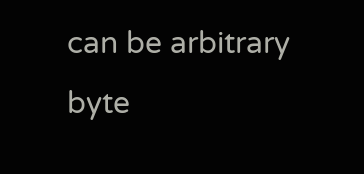can be arbitrary byte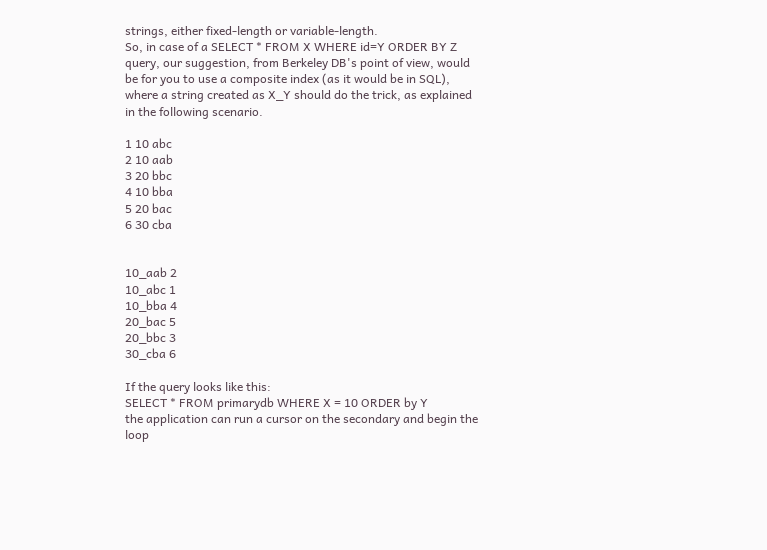strings, either fixed-length or variable-length.
So, in case of a SELECT * FROM X WHERE id=Y ORDER BY Z query, our suggestion, from Berkeley DB's point of view, would be for you to use a composite index (as it would be in SQL), where a string created as X_Y should do the trick, as explained in the following scenario.

1 10 abc
2 10 aab
3 20 bbc
4 10 bba
5 20 bac
6 30 cba


10_aab 2
10_abc 1
10_bba 4
20_bac 5
20_bbc 3
30_cba 6

If the query looks like this:
SELECT * FROM primarydb WHERE X = 10 ORDER by Y
the application can run a cursor on the secondary and begin the loop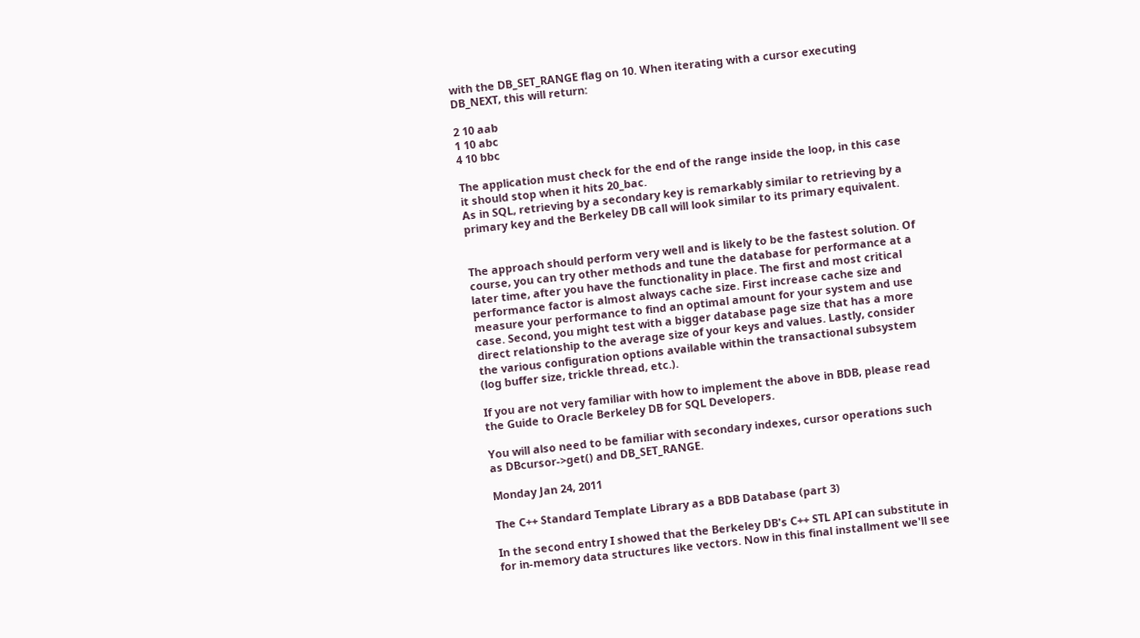with the DB_SET_RANGE flag on 10. When iterating with a cursor executing DB_NEXT, this will return:

2 10 aab
1 10 abc
4 10 bbc

The application must check for the end of the range inside the loop, in this case it should stop when it hits 20_bac.
As in SQL, retrieving by a secondary key is remarkably similar to retrieving by a primary key and the Berkeley DB call will look similar to its primary equivalent.


The approach should perform very well and is likely to be the fastest solution. Of course, you can try other methods and tune the database for performance at a later time, after you have the functionality in place. The first and most critical performance factor is almost always cache size. First increase cache size and measure your performance to find an optimal amount for your system and use case. Second, you might test with a bigger database page size that has a more direct relationship to the average size of your keys and values. Lastly, consider the various configuration options available within the transactional subsystem (log buffer size, trickle thread, etc.).

If you are not very familiar with how to implement the above in BDB, please read the Guide to Oracle Berkeley DB for SQL Developers.

You will also need to be familiar with secondary indexes, cursor operations such as DBcursor->get() and DB_SET_RANGE.

Monday Jan 24, 2011

The C++ Standard Template Library as a BDB Database (part 3)

In the second entry I showed that the Berkeley DB's C++ STL API can substitute in for in-memory data structures like vectors. Now in this final installment we'll see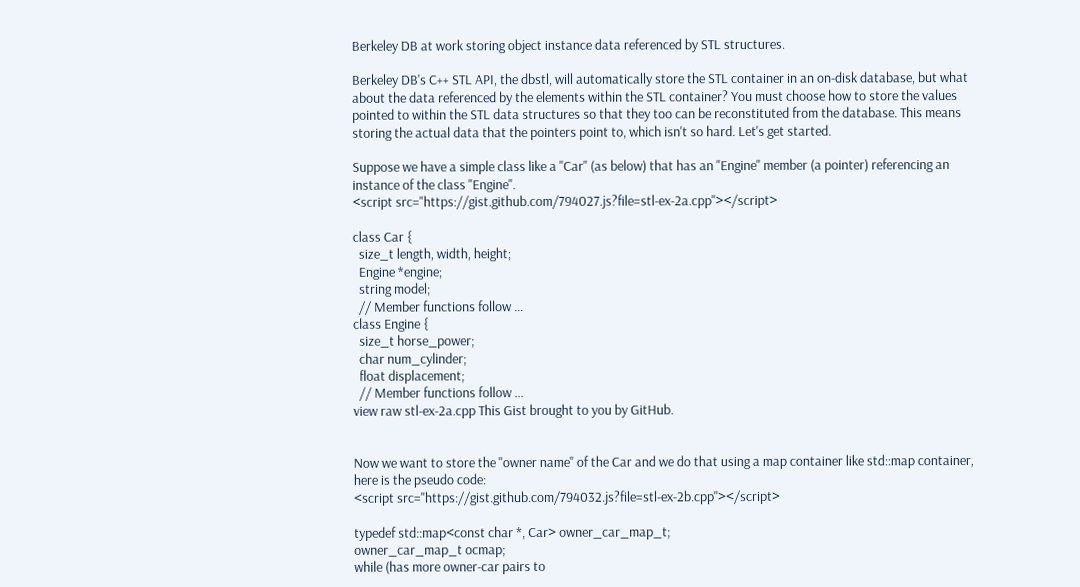Berkeley DB at work storing object instance data referenced by STL structures.

Berkeley DB's C++ STL API, the dbstl, will automatically store the STL container in an on-disk database, but what about the data referenced by the elements within the STL container? You must choose how to store the values pointed to within the STL data structures so that they too can be reconstituted from the database. This means storing the actual data that the pointers point to, which isn't so hard. Let's get started.

Suppose we have a simple class like a "Car" (as below) that has an "Engine" member (a pointer) referencing an instance of the class "Engine".
<script src="https://gist.github.com/794027.js?file=stl-ex-2a.cpp"></script>

class Car {
  size_t length, width, height;
  Engine *engine;
  string model;
  // Member functions follow ...
class Engine {
  size_t horse_power;
  char num_cylinder;
  float displacement;
  // Member functions follow ...
view raw stl-ex-2a.cpp This Gist brought to you by GitHub.


Now we want to store the "owner name" of the Car and we do that using a map container like std::map container, here is the pseudo code:
<script src="https://gist.github.com/794032.js?file=stl-ex-2b.cpp"></script>

typedef std::map<const char *, Car> owner_car_map_t;
owner_car_map_t ocmap;
while (has more owner-car pairs to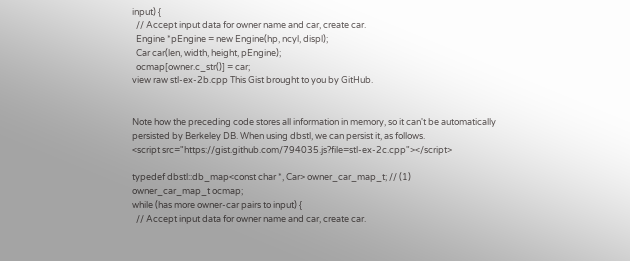input) {
  // Accept input data for owner name and car, create car.
  Engine *pEngine = new Engine(hp, ncyl, displ);
  Car car(len, width, height, pEngine);
  ocmap[owner.c_str()] = car;
view raw stl-ex-2b.cpp This Gist brought to you by GitHub.


Note how the preceding code stores all information in memory, so it can't be automatically persisted by Berkeley DB. When using dbstl, we can persist it, as follows.
<script src="https://gist.github.com/794035.js?file=stl-ex-2c.cpp"></script>

typedef dbstl::db_map<const char *, Car> owner_car_map_t; // (1)
owner_car_map_t ocmap;
while (has more owner-car pairs to input) {
  // Accept input data for owner name and car, create car.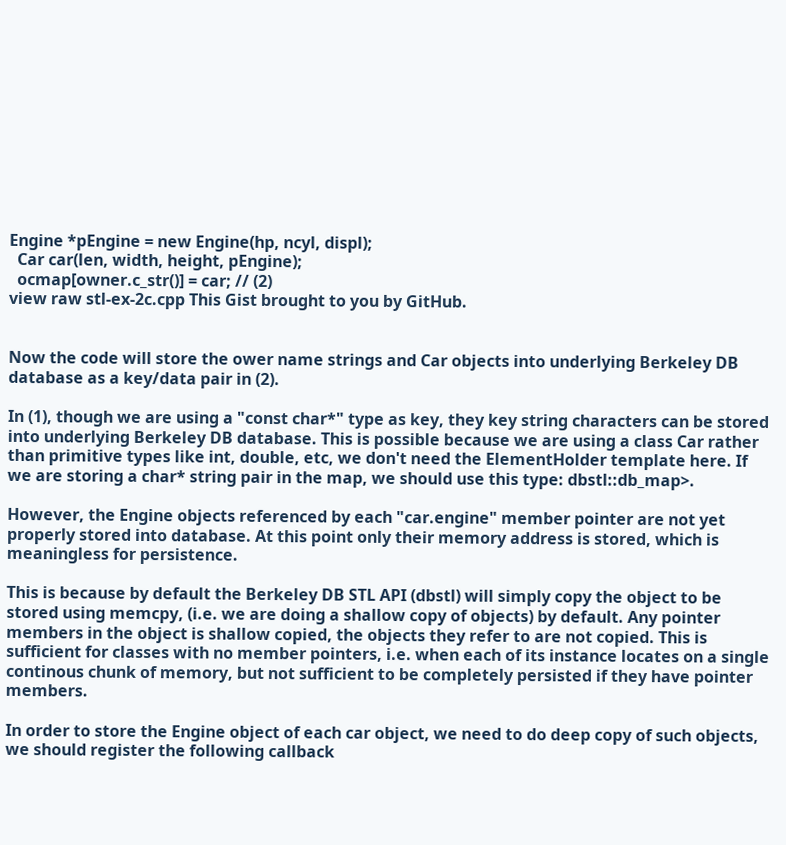Engine *pEngine = new Engine(hp, ncyl, displ);
  Car car(len, width, height, pEngine);
  ocmap[owner.c_str()] = car; // (2)
view raw stl-ex-2c.cpp This Gist brought to you by GitHub.


Now the code will store the ower name strings and Car objects into underlying Berkeley DB database as a key/data pair in (2).

In (1), though we are using a "const char*" type as key, they key string characters can be stored into underlying Berkeley DB database. This is possible because we are using a class Car rather than primitive types like int, double, etc, we don't need the ElementHolder template here. If we are storing a char* string pair in the map, we should use this type: dbstl::db_map>.

However, the Engine objects referenced by each "car.engine" member pointer are not yet properly stored into database. At this point only their memory address is stored, which is meaningless for persistence.

This is because by default the Berkeley DB STL API (dbstl) will simply copy the object to be stored using memcpy, (i.e. we are doing a shallow copy of objects) by default. Any pointer members in the object is shallow copied, the objects they refer to are not copied. This is sufficient for classes with no member pointers, i.e. when each of its instance locates on a single continous chunk of memory, but not sufficient to be completely persisted if they have pointer members.

In order to store the Engine object of each car object, we need to do deep copy of such objects, we should register the following callback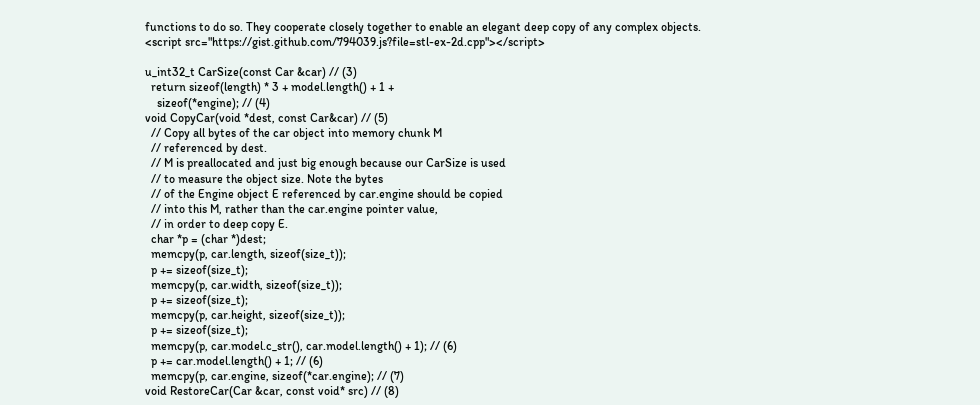functions to do so. They cooperate closely together to enable an elegant deep copy of any complex objects.
<script src="https://gist.github.com/794039.js?file=stl-ex-2d.cpp"></script>

u_int32_t CarSize(const Car &car) // (3)
  return sizeof(length) * 3 + model.length() + 1 +
    sizeof(*engine); // (4)
void CopyCar(void *dest, const Car&car) // (5)
  // Copy all bytes of the car object into memory chunk M
  // referenced by dest.
  // M is preallocated and just big enough because our CarSize is used
  // to measure the object size. Note the bytes
  // of the Engine object E referenced by car.engine should be copied
  // into this M, rather than the car.engine pointer value,
  // in order to deep copy E.
  char *p = (char *)dest;
  memcpy(p, car.length, sizeof(size_t));
  p += sizeof(size_t);
  memcpy(p, car.width, sizeof(size_t));
  p += sizeof(size_t);
  memcpy(p, car.height, sizeof(size_t));
  p += sizeof(size_t);
  memcpy(p, car.model.c_str(), car.model.length() + 1); // (6)
  p += car.model.length() + 1; // (6)
  memcpy(p, car.engine, sizeof(*car.engine); // (7)
void RestoreCar(Car &car, const void* src) // (8)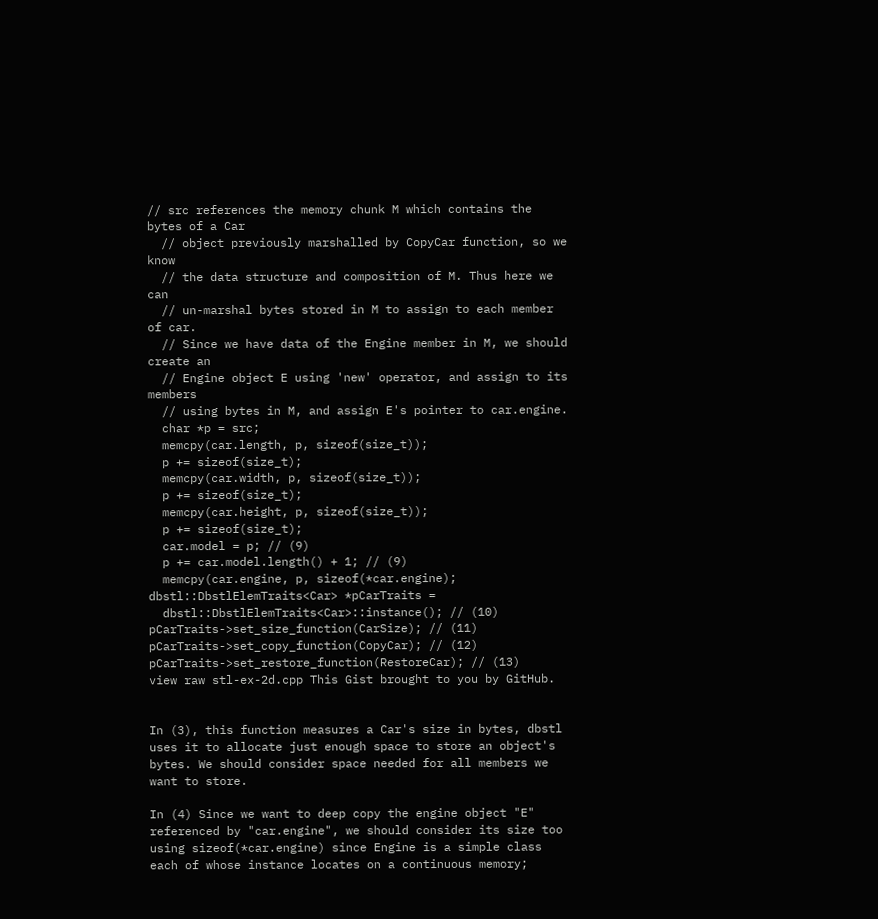// src references the memory chunk M which contains the bytes of a Car
  // object previously marshalled by CopyCar function, so we know
  // the data structure and composition of M. Thus here we can
  // un-marshal bytes stored in M to assign to each member of car.
  // Since we have data of the Engine member in M, we should create an
  // Engine object E using 'new' operator, and assign to its members
  // using bytes in M, and assign E's pointer to car.engine.
  char *p = src;
  memcpy(car.length, p, sizeof(size_t));
  p += sizeof(size_t);
  memcpy(car.width, p, sizeof(size_t));
  p += sizeof(size_t);
  memcpy(car.height, p, sizeof(size_t));
  p += sizeof(size_t);
  car.model = p; // (9)
  p += car.model.length() + 1; // (9)
  memcpy(car.engine, p, sizeof(*car.engine);
dbstl::DbstlElemTraits<Car> *pCarTraits =
  dbstl::DbstlElemTraits<Car>::instance(); // (10)
pCarTraits->set_size_function(CarSize); // (11)
pCarTraits->set_copy_function(CopyCar); // (12)
pCarTraits->set_restore_function(RestoreCar); // (13)
view raw stl-ex-2d.cpp This Gist brought to you by GitHub.


In (3), this function measures a Car's size in bytes, dbstl uses it to allocate just enough space to store an object's bytes. We should consider space needed for all members we want to store.

In (4) Since we want to deep copy the engine object "E" referenced by "car.engine", we should consider its size too using sizeof(*car.engine) since Engine is a simple class each of whose instance locates on a continuous memory;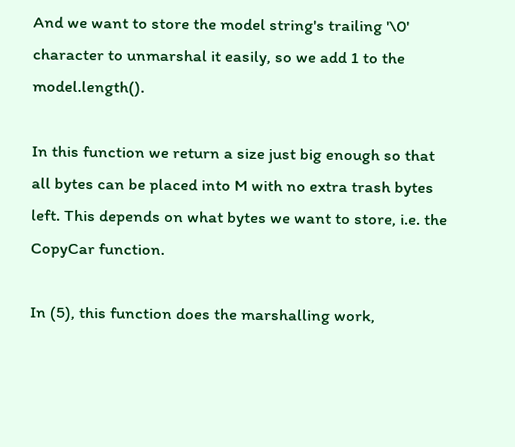And we want to store the model string's trailing '\0' character to unmarshal it easily, so we add 1 to the model.length().

In this function we return a size just big enough so that all bytes can be placed into M with no extra trash bytes left. This depends on what bytes we want to store, i.e. the CopyCar function.

In (5), this function does the marshalling work,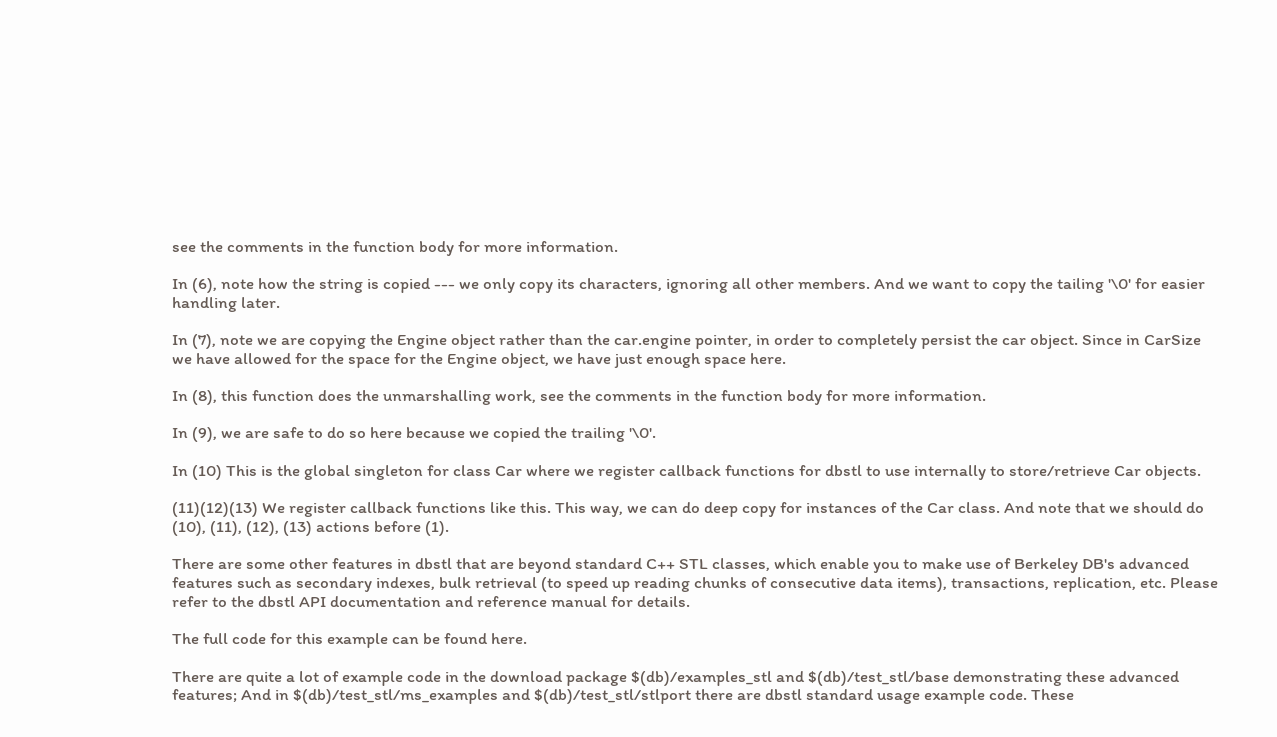see the comments in the function body for more information.

In (6), note how the string is copied --- we only copy its characters, ignoring all other members. And we want to copy the tailing '\0' for easier handling later.

In (7), note we are copying the Engine object rather than the car.engine pointer, in order to completely persist the car object. Since in CarSize we have allowed for the space for the Engine object, we have just enough space here.

In (8), this function does the unmarshalling work, see the comments in the function body for more information.

In (9), we are safe to do so here because we copied the trailing '\0'.

In (10) This is the global singleton for class Car where we register callback functions for dbstl to use internally to store/retrieve Car objects.

(11)(12)(13) We register callback functions like this. This way, we can do deep copy for instances of the Car class. And note that we should do (10), (11), (12), (13) actions before (1).

There are some other features in dbstl that are beyond standard C++ STL classes, which enable you to make use of Berkeley DB's advanced features such as secondary indexes, bulk retrieval (to speed up reading chunks of consecutive data items), transactions, replication, etc. Please refer to the dbstl API documentation and reference manual for details.

The full code for this example can be found here.

There are quite a lot of example code in the download package $(db)/examples_stl and $(db)/test_stl/base demonstrating these advanced features; And in $(db)/test_stl/ms_examples and $(db)/test_stl/stlport there are dbstl standard usage example code. These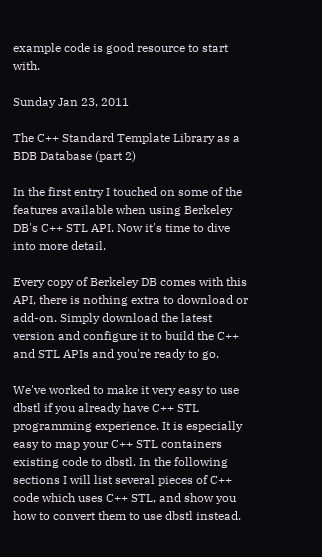example code is good resource to start with.

Sunday Jan 23, 2011

The C++ Standard Template Library as a BDB Database (part 2)

In the first entry I touched on some of the features available when using Berkeley DB's C++ STL API. Now it's time to dive into more detail.

Every copy of Berkeley DB comes with this API, there is nothing extra to download or add-on. Simply download the latest version and configure it to build the C++ and STL APIs and you're ready to go.

We've worked to make it very easy to use dbstl if you already have C++ STL programming experience. It is especially easy to map your C++ STL containers existing code to dbstl. In the following sections I will list several pieces of C++ code which uses C++ STL, and show you how to convert them to use dbstl instead.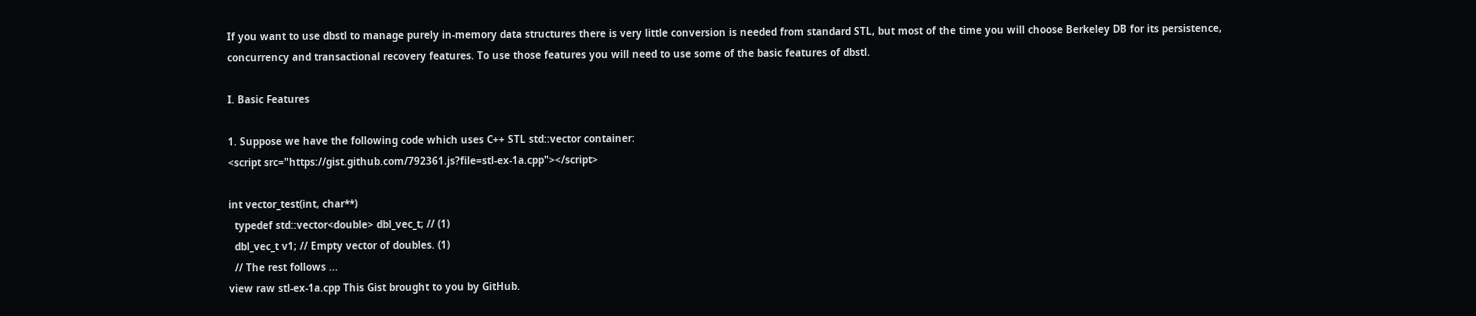If you want to use dbstl to manage purely in-memory data structures there is very little conversion is needed from standard STL, but most of the time you will choose Berkeley DB for its persistence, concurrency and transactional recovery features. To use those features you will need to use some of the basic features of dbstl.

I. Basic Features

1. Suppose we have the following code which uses C++ STL std::vector container:
<script src="https://gist.github.com/792361.js?file=stl-ex-1a.cpp"></script>

int vector_test(int, char**)
  typedef std::vector<double> dbl_vec_t; // (1)
  dbl_vec_t v1; // Empty vector of doubles. (1)
  // The rest follows ...
view raw stl-ex-1a.cpp This Gist brought to you by GitHub.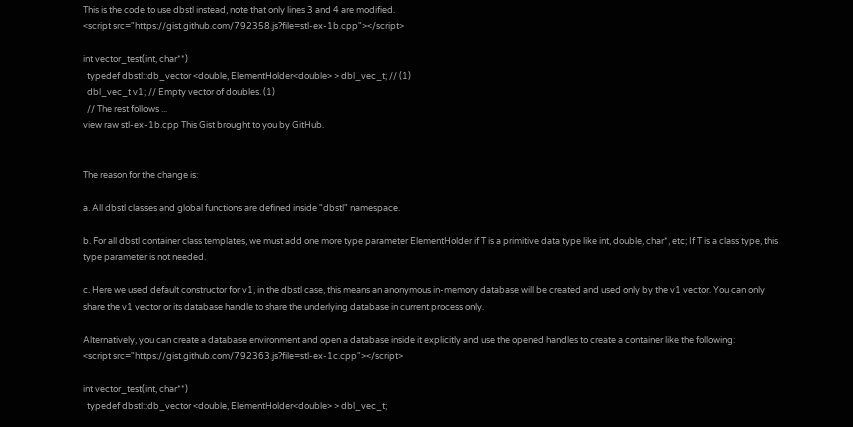This is the code to use dbstl instead, note that only lines 3 and 4 are modified.
<script src="https://gist.github.com/792358.js?file=stl-ex-1b.cpp"></script>

int vector_test(int, char**)
  typedef dbstl::db_vector <double, ElementHolder<double> > dbl_vec_t; // (1)
  dbl_vec_t v1; // Empty vector of doubles. (1)
  // The rest follows ...
view raw stl-ex-1b.cpp This Gist brought to you by GitHub.


The reason for the change is:

a. All dbstl classes and global functions are defined inside "dbstl" namespace.

b. For all dbstl container class templates, we must add one more type parameter ElementHolder if T is a primitive data type like int, double, char*, etc; If T is a class type, this type parameter is not needed.

c. Here we used default constructor for v1, in the dbstl case, this means an anonymous in-memory database will be created and used only by the v1 vector. You can only share the v1 vector or its database handle to share the underlying database in current process only.

Alternatively, you can create a database environment and open a database inside it explicitly and use the opened handles to create a container like the following:
<script src="https://gist.github.com/792363.js?file=stl-ex-1c.cpp"></script>

int vector_test(int, char**)
  typedef dbstl::db_vector <double, ElementHolder<double> > dbl_vec_t;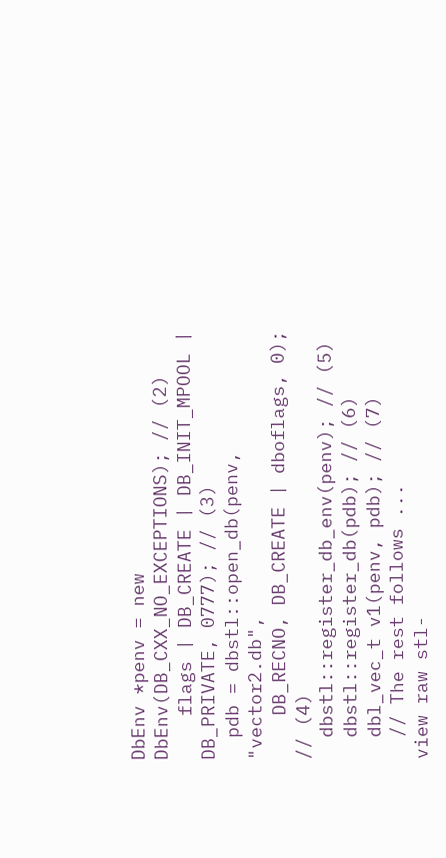DbEnv *penv = new DbEnv(DB_CXX_NO_EXCEPTIONS); // (2)
    flags | DB_CREATE | DB_INIT_MPOOL | DB_PRIVATE, 0777); // (3)
  pdb = dbstl::open_db(penv, "vector2.db",
    DB_RECNO, DB_CREATE | dboflags, 0); // (4)
  dbstl::register_db_env(penv); // (5)
  dbstl::register_db(pdb); // (6)
  dbl_vec_t v1(penv, pdb); // (7)
  // The rest follows ...
view raw stl-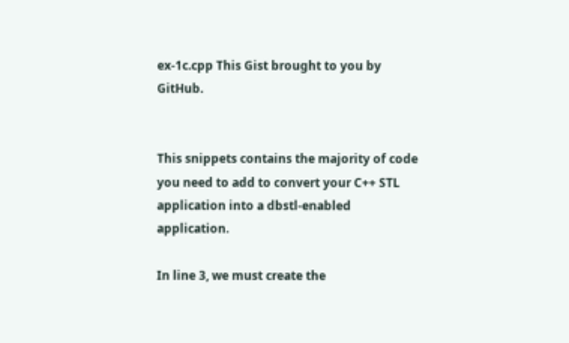ex-1c.cpp This Gist brought to you by GitHub.


This snippets contains the majority of code you need to add to convert your C++ STL application into a dbstl-enabled application.

In line 3, we must create the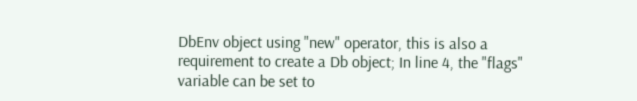DbEnv object using "new" operator, this is also a requirement to create a Db object; In line 4, the "flags" variable can be set to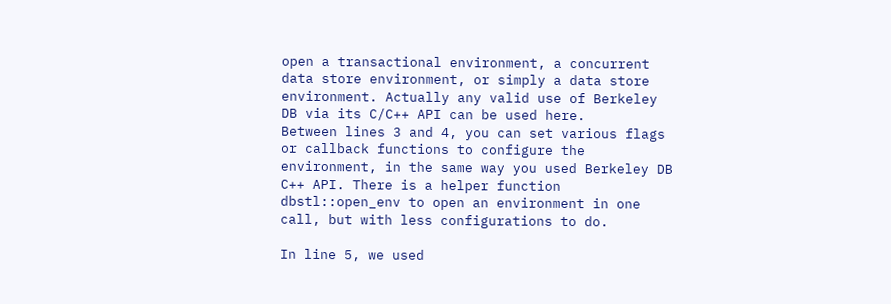open a transactional environment, a concurrent data store environment, or simply a data store environment. Actually any valid use of Berkeley DB via its C/C++ API can be used here.
Between lines 3 and 4, you can set various flags or callback functions to configure the environment, in the same way you used Berkeley DB C++ API. There is a helper function dbstl::open_env to open an environment in one call, but with less configurations to do.

In line 5, we used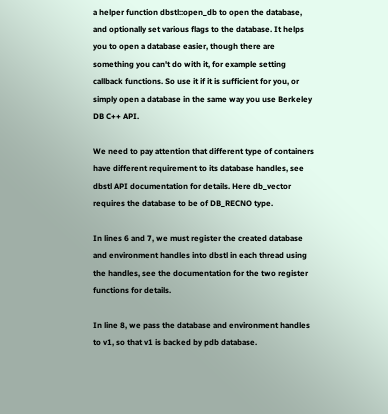a helper function dbstl::open_db to open the database, and optionally set various flags to the database. It helps you to open a database easier, though there are something you can't do with it, for example setting callback functions. So use it if it is sufficient for you, or simply open a database in the same way you use Berkeley DB C++ API.

We need to pay attention that different type of containers have different requirement to its database handles, see dbstl API documentation for details. Here db_vector requires the database to be of DB_RECNO type.

In lines 6 and 7, we must register the created database and environment handles into dbstl in each thread using the handles, see the documentation for the two register functions for details.

In line 8, we pass the database and environment handles to v1, so that v1 is backed by pdb database.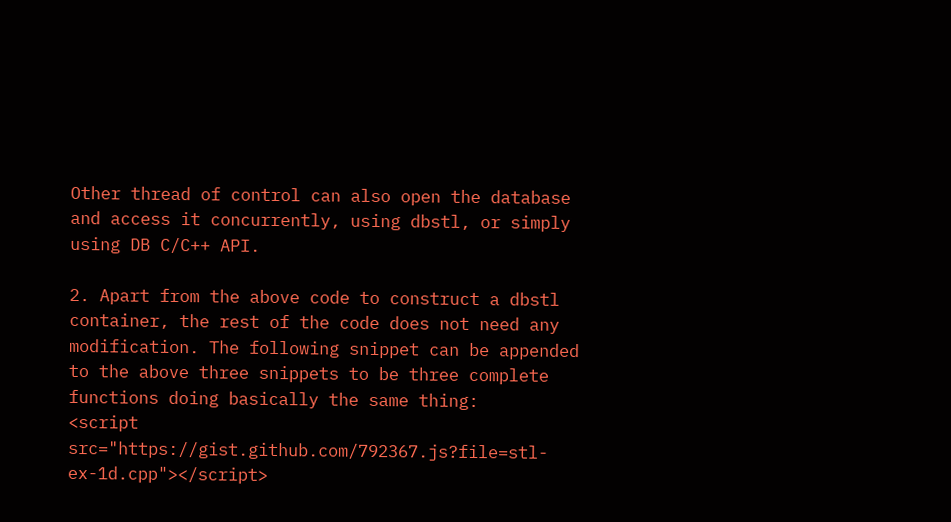Other thread of control can also open the database and access it concurrently, using dbstl, or simply using DB C/C++ API.

2. Apart from the above code to construct a dbstl container, the rest of the code does not need any modification. The following snippet can be appended to the above three snippets to be three complete functions doing basically the same thing:
<script src="https://gist.github.com/792367.js?file=stl-ex-1d.cpp"></script>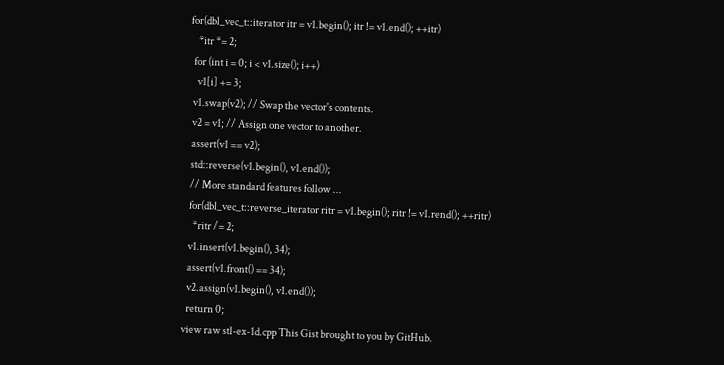for(dbl_vec_t::iterator itr = v1.begin(); itr != v1.end(); ++itr)
    *itr *= 2;
  for (int i = 0; i < v1.size(); i++)
    v1[i] += 3;
  v1.swap(v2); // Swap the vector's contents.
  v2 = v1; // Assign one vector to another.
  assert(v1 == v2);
  std::reverse(v1.begin(), v1.end());
  // More standard features follow ...
  for(dbl_vec_t::reverse_iterator ritr = v1.begin(); ritr != v1.rend(); ++ritr)
    *ritr /= 2;
  v1.insert(v1.begin(), 34);
  assert(v1.front() == 34);
  v2.assign(v1.begin(), v1.end());
  return 0;
view raw stl-ex-1d.cpp This Gist brought to you by GitHub.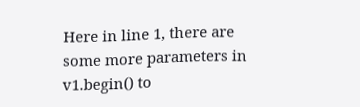Here in line 1, there are some more parameters in v1.begin() to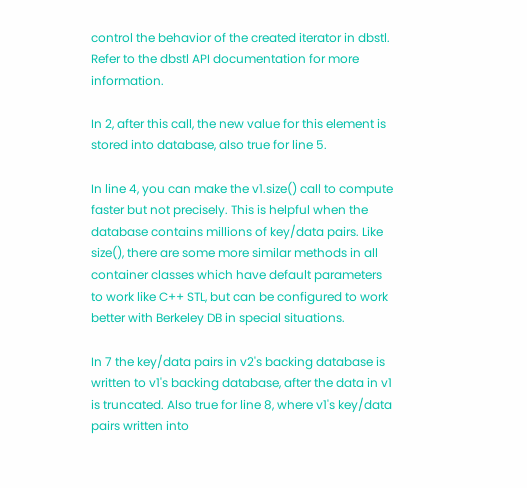control the behavior of the created iterator in dbstl. Refer to the dbstl API documentation for more information.

In 2, after this call, the new value for this element is stored into database, also true for line 5.

In line 4, you can make the v1.size() call to compute faster but not precisely. This is helpful when the database contains millions of key/data pairs. Like size(), there are some more similar methods in all container classes which have default parameters to work like C++ STL, but can be configured to work better with Berkeley DB in special situations.

In 7 the key/data pairs in v2's backing database is written to v1's backing database, after the data in v1 is truncated. Also true for line 8, where v1's key/data pairs written into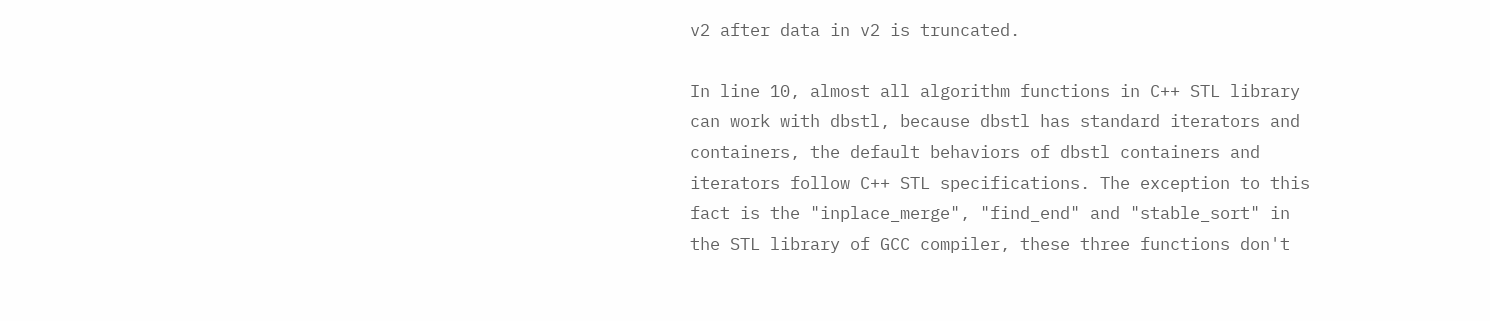v2 after data in v2 is truncated.

In line 10, almost all algorithm functions in C++ STL library can work with dbstl, because dbstl has standard iterators and containers, the default behaviors of dbstl containers and iterators follow C++ STL specifications. The exception to this fact is the "inplace_merge", "find_end" and "stable_sort" in the STL library of GCC compiler, these three functions don't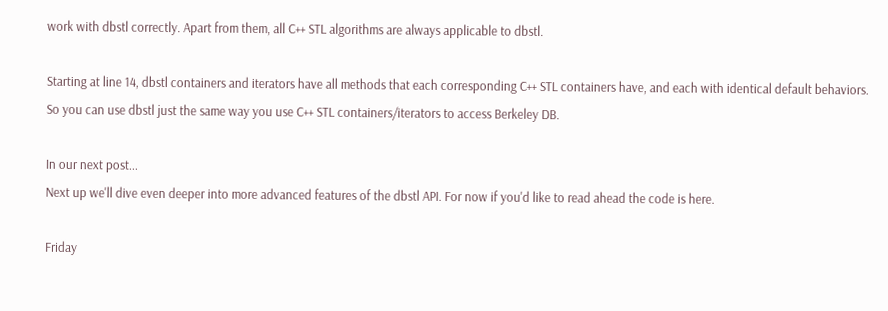work with dbstl correctly. Apart from them, all C++ STL algorithms are always applicable to dbstl.

Starting at line 14, dbstl containers and iterators have all methods that each corresponding C++ STL containers have, and each with identical default behaviors. So you can use dbstl just the same way you use C++ STL containers/iterators to access Berkeley DB.

In our next post...
Next up we'll dive even deeper into more advanced features of the dbstl API. For now if you'd like to read ahead the code is here.

Friday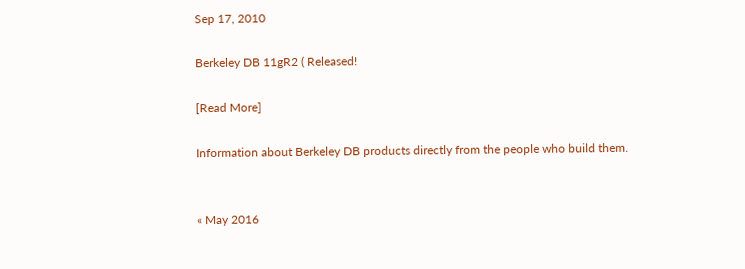Sep 17, 2010

Berkeley DB 11gR2 ( Released!

[Read More]

Information about Berkeley DB products directly from the people who build them.


« May 2016